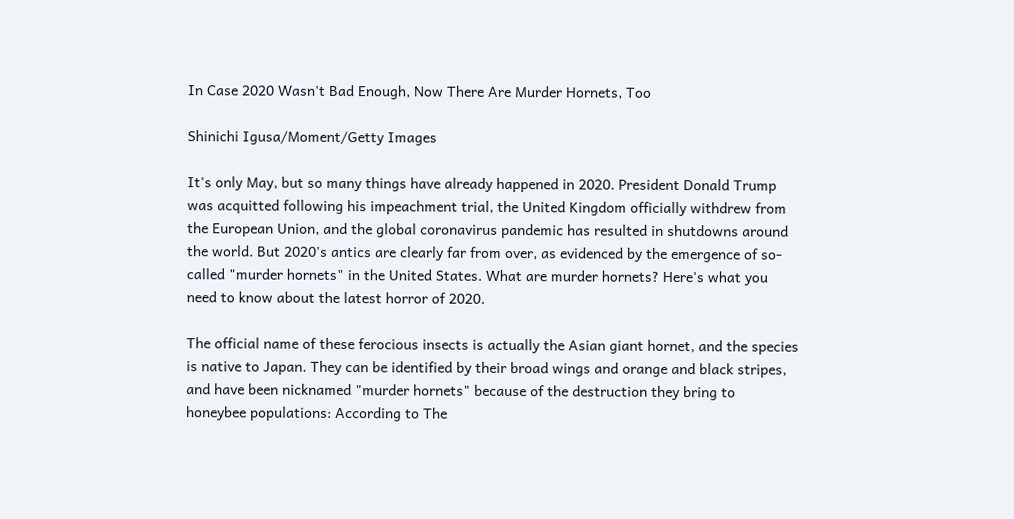In Case 2020 Wasn't Bad Enough, Now There Are Murder Hornets, Too

Shinichi Igusa/Moment/Getty Images

It's only May, but so many things have already happened in 2020. President Donald Trump was acquitted following his impeachment trial, the United Kingdom officially withdrew from the European Union, and the global coronavirus pandemic has resulted in shutdowns around the world. But 2020's antics are clearly far from over, as evidenced by the emergence of so-called "murder hornets" in the United States. What are murder hornets? Here's what you need to know about the latest horror of 2020.

The official name of these ferocious insects is actually the Asian giant hornet, and the species is native to Japan. They can be identified by their broad wings and orange and black stripes, and have been nicknamed "murder hornets" because of the destruction they bring to honeybee populations: According to The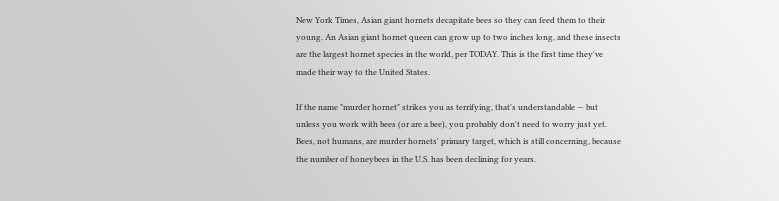New York Times, Asian giant hornets decapitate bees so they can feed them to their young. An Asian giant hornet queen can grow up to two inches long, and these insects are the largest hornet species in the world, per TODAY. This is the first time they've made their way to the United States.

If the name "murder hornet" strikes you as terrifying, that's understandable — but unless you work with bees (or are a bee), you probably don't need to worry just yet. Bees, not humans, are murder hornets' primary target, which is still concerning, because the number of honeybees in the U.S. has been declining for years.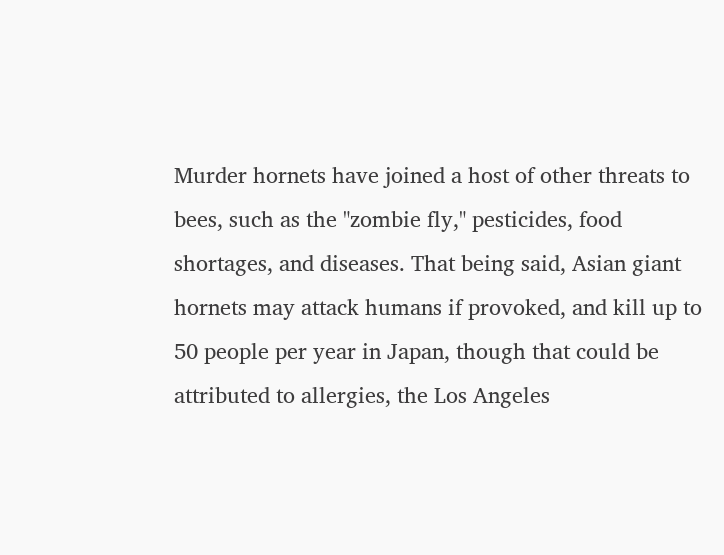Murder hornets have joined a host of other threats to bees, such as the "zombie fly," pesticides, food shortages, and diseases. That being said, Asian giant hornets may attack humans if provoked, and kill up to 50 people per year in Japan, though that could be attributed to allergies, the Los Angeles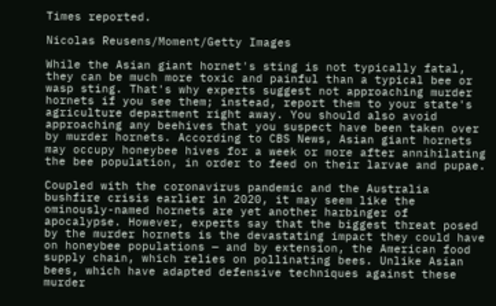Times reported.

Nicolas Reusens/Moment/Getty Images

While the Asian giant hornet's sting is not typically fatal, they can be much more toxic and painful than a typical bee or wasp sting. That's why experts suggest not approaching murder hornets if you see them; instead, report them to your state's agriculture department right away. You should also avoid approaching any beehives that you suspect have been taken over by murder hornets. According to CBS News, Asian giant hornets may occupy honeybee hives for a week or more after annihilating the bee population, in order to feed on their larvae and pupae.

Coupled with the coronavirus pandemic and the Australia bushfire crisis earlier in 2020, it may seem like the ominously-named hornets are yet another harbinger of apocalypse. However, experts say that the biggest threat posed by the murder hornets is the devastating impact they could have on honeybee populations — and by extension, the American food supply chain, which relies on pollinating bees. Unlike Asian bees, which have adapted defensive techniques against these murder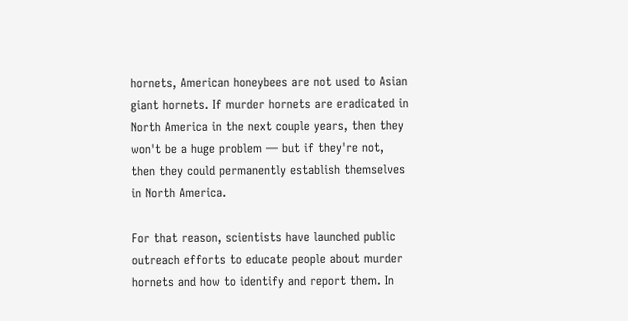hornets, American honeybees are not used to Asian giant hornets. If murder hornets are eradicated in North America in the next couple years, then they won't be a huge problem — but if they're not, then they could permanently establish themselves in North America.

For that reason, scientists have launched public outreach efforts to educate people about murder hornets and how to identify and report them. In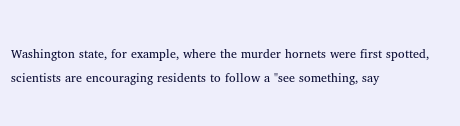Washington state, for example, where the murder hornets were first spotted, scientists are encouraging residents to follow a "see something, say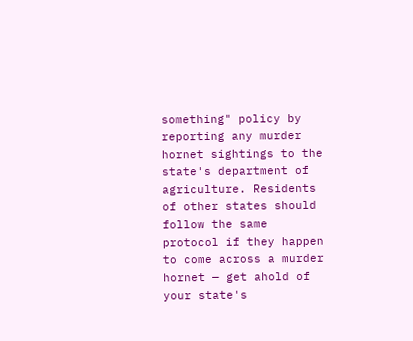something" policy by reporting any murder hornet sightings to the state's department of agriculture. Residents of other states should follow the same protocol if they happen to come across a murder hornet — get ahold of your state's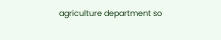agriculture department so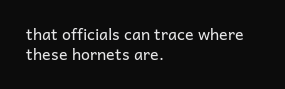that officials can trace where these hornets are.